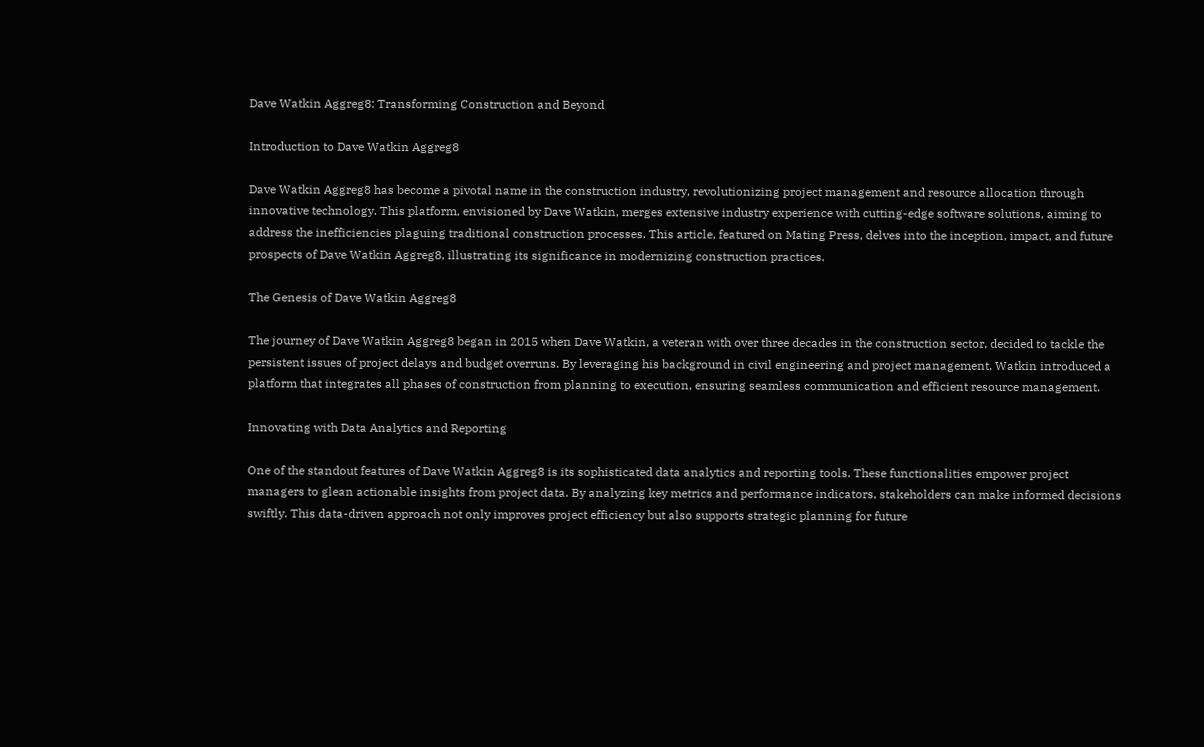Dave Watkin Aggreg8: Transforming Construction and Beyond

Introduction to Dave Watkin Aggreg8

Dave Watkin Aggreg8 has become a pivotal name in the construction industry, revolutionizing project management and resource allocation through innovative technology. This platform, envisioned by Dave Watkin, merges extensive industry experience with cutting-edge software solutions, aiming to address the inefficiencies plaguing traditional construction processes. This article, featured on Mating Press, delves into the inception, impact, and future prospects of Dave Watkin Aggreg8, illustrating its significance in modernizing construction practices.

The Genesis of Dave Watkin Aggreg8

The journey of Dave Watkin Aggreg8 began in 2015 when Dave Watkin, a veteran with over three decades in the construction sector, decided to tackle the persistent issues of project delays and budget overruns. By leveraging his background in civil engineering and project management, Watkin introduced a platform that integrates all phases of construction from planning to execution, ensuring seamless communication and efficient resource management.

Innovating with Data Analytics and Reporting

One of the standout features of Dave Watkin Aggreg8 is its sophisticated data analytics and reporting tools. These functionalities empower project managers to glean actionable insights from project data. By analyzing key metrics and performance indicators, stakeholders can make informed decisions swiftly. This data-driven approach not only improves project efficiency but also supports strategic planning for future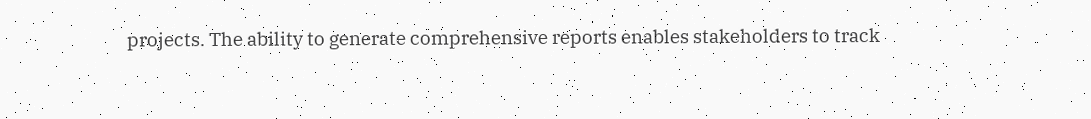projects. The ability to generate comprehensive reports enables stakeholders to track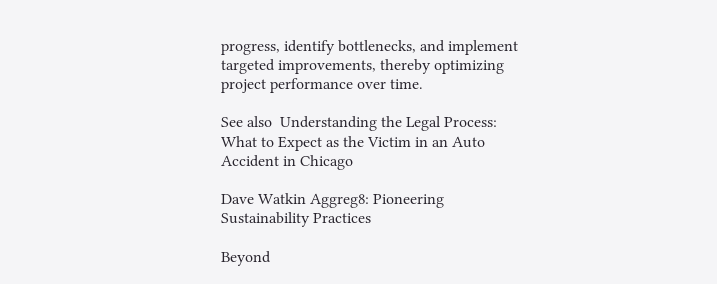progress, identify bottlenecks, and implement targeted improvements, thereby optimizing project performance over time.

See also  Understanding the Legal Process: What to Expect as the Victim in an Auto Accident in Chicago

Dave Watkin Aggreg8: Pioneering Sustainability Practices

Beyond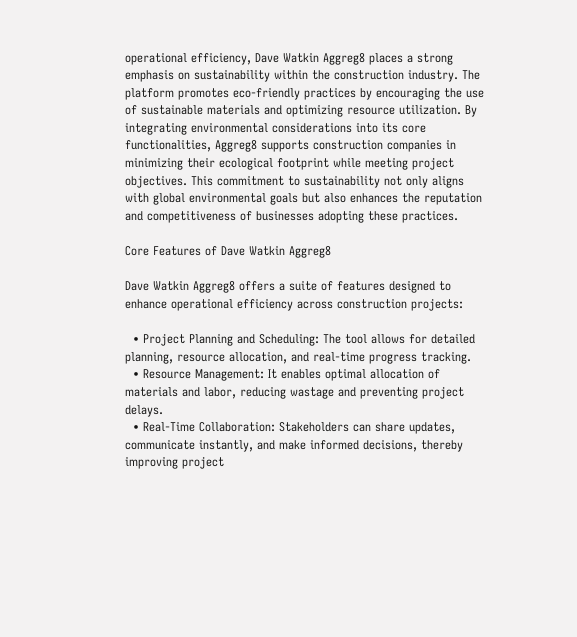operational efficiency, Dave Watkin Aggreg8 places a strong emphasis on sustainability within the construction industry. The platform promotes eco-friendly practices by encouraging the use of sustainable materials and optimizing resource utilization. By integrating environmental considerations into its core functionalities, Aggreg8 supports construction companies in minimizing their ecological footprint while meeting project objectives. This commitment to sustainability not only aligns with global environmental goals but also enhances the reputation and competitiveness of businesses adopting these practices.

Core Features of Dave Watkin Aggreg8

Dave Watkin Aggreg8 offers a suite of features designed to enhance operational efficiency across construction projects:

  • Project Planning and Scheduling: The tool allows for detailed planning, resource allocation, and real-time progress tracking.
  • Resource Management: It enables optimal allocation of materials and labor, reducing wastage and preventing project delays.
  • Real-Time Collaboration: Stakeholders can share updates, communicate instantly, and make informed decisions, thereby improving project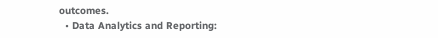outcomes.
  • Data Analytics and Reporting: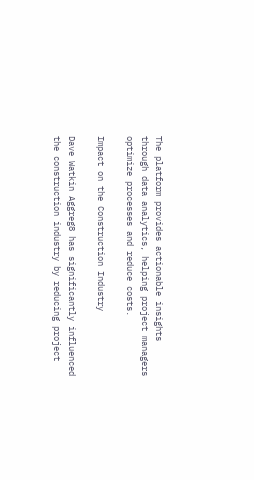The platform provides actionable insights through data analytics, helping project managers optimize processes and reduce costs.

Impact on the Construction Industry

Dave Watkin Aggreg8 has significantly influenced the construction industry by reducing project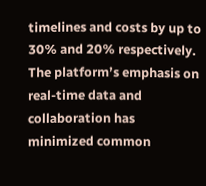timelines and costs by up to 30% and 20% respectively. The platform’s emphasis on real-time data and collaboration has minimized common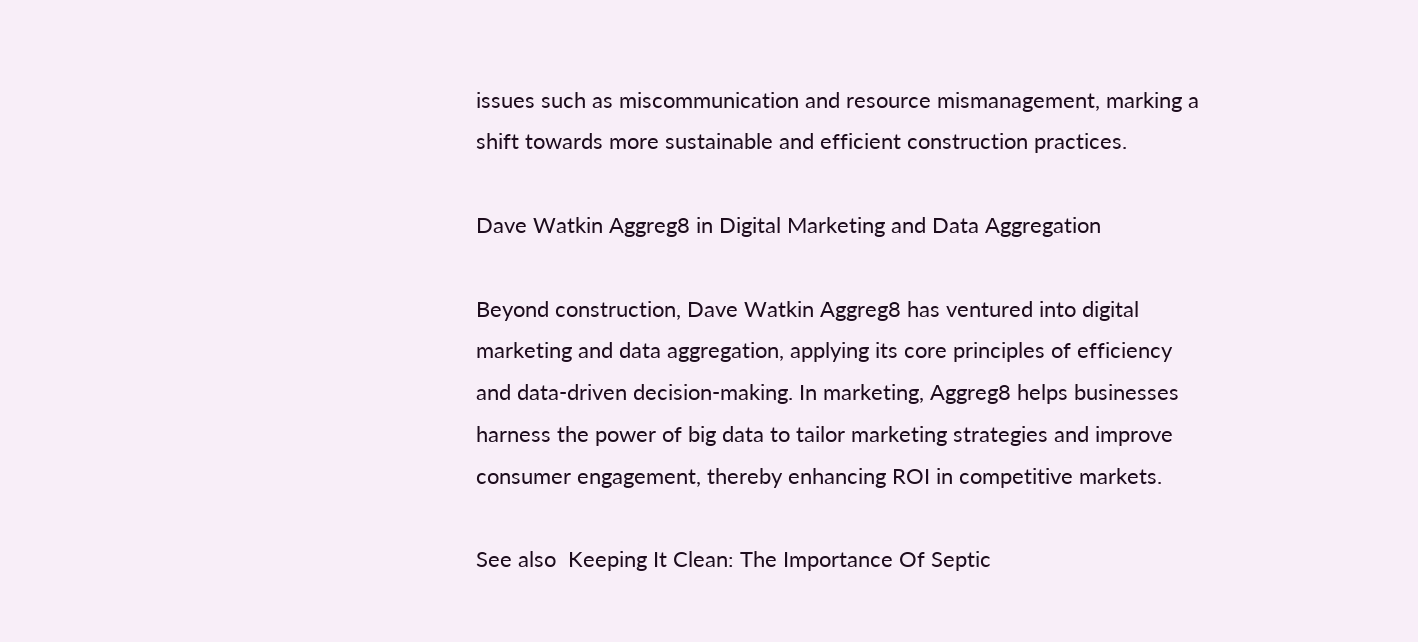issues such as miscommunication and resource mismanagement, marking a shift towards more sustainable and efficient construction practices.

Dave Watkin Aggreg8 in Digital Marketing and Data Aggregation

Beyond construction, Dave Watkin Aggreg8 has ventured into digital marketing and data aggregation, applying its core principles of efficiency and data-driven decision-making. In marketing, Aggreg8 helps businesses harness the power of big data to tailor marketing strategies and improve consumer engagement, thereby enhancing ROI in competitive markets.

See also  Keeping It Clean: The Importance Of Septic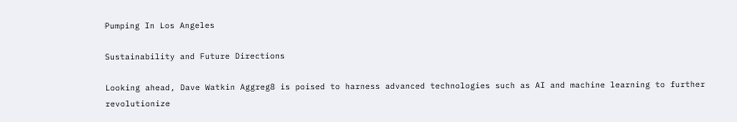Pumping In Los Angeles

Sustainability and Future Directions

Looking ahead, Dave Watkin Aggreg8 is poised to harness advanced technologies such as AI and machine learning to further revolutionize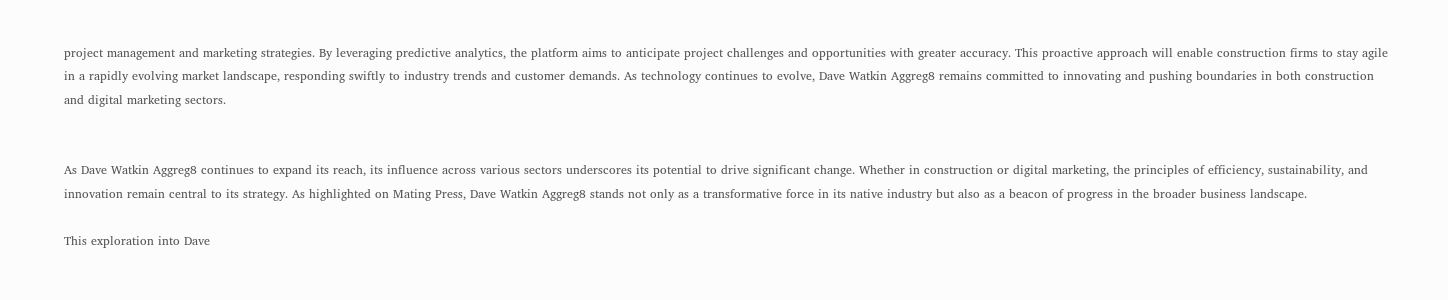project management and marketing strategies. By leveraging predictive analytics, the platform aims to anticipate project challenges and opportunities with greater accuracy. This proactive approach will enable construction firms to stay agile in a rapidly evolving market landscape, responding swiftly to industry trends and customer demands. As technology continues to evolve, Dave Watkin Aggreg8 remains committed to innovating and pushing boundaries in both construction and digital marketing sectors.


As Dave Watkin Aggreg8 continues to expand its reach, its influence across various sectors underscores its potential to drive significant change. Whether in construction or digital marketing, the principles of efficiency, sustainability, and innovation remain central to its strategy. As highlighted on Mating Press, Dave Watkin Aggreg8 stands not only as a transformative force in its native industry but also as a beacon of progress in the broader business landscape.

This exploration into Dave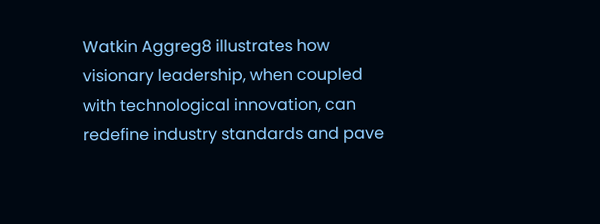Watkin Aggreg8 illustrates how visionary leadership, when coupled with technological innovation, can redefine industry standards and pave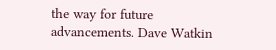the way for future advancements. Dave Watkin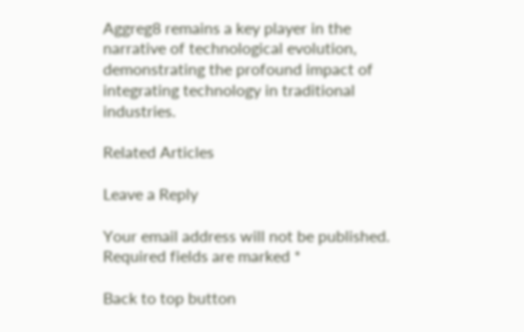Aggreg8 remains a key player in the narrative of technological evolution, demonstrating the profound impact of integrating technology in traditional industries.

Related Articles

Leave a Reply

Your email address will not be published. Required fields are marked *

Back to top button